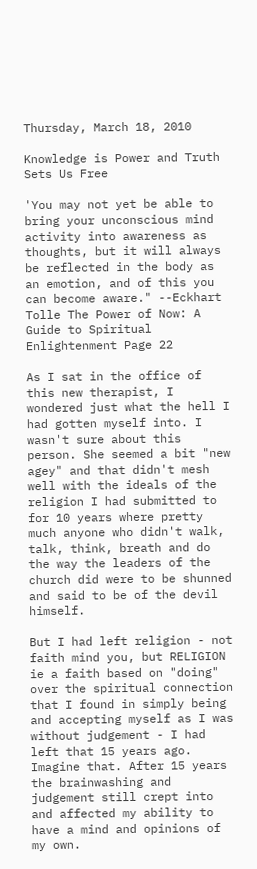Thursday, March 18, 2010

Knowledge is Power and Truth Sets Us Free

'You may not yet be able to bring your unconscious mind activity into awareness as thoughts, but it will always be reflected in the body as an emotion, and of this you can become aware." --Eckhart Tolle The Power of Now: A Guide to Spiritual Enlightenment Page 22

As I sat in the office of this new therapist, I wondered just what the hell I had gotten myself into. I wasn't sure about this person. She seemed a bit "new agey" and that didn't mesh well with the ideals of the religion I had submitted to for 10 years where pretty much anyone who didn't walk, talk, think, breath and do the way the leaders of the church did were to be shunned and said to be of the devil himself.

But I had left religion - not faith mind you, but RELIGION ie a faith based on "doing" over the spiritual connection that I found in simply being and accepting myself as I was without judgement - I had left that 15 years ago. Imagine that. After 15 years the brainwashing and judgement still crept into and affected my ability to have a mind and opinions of my own.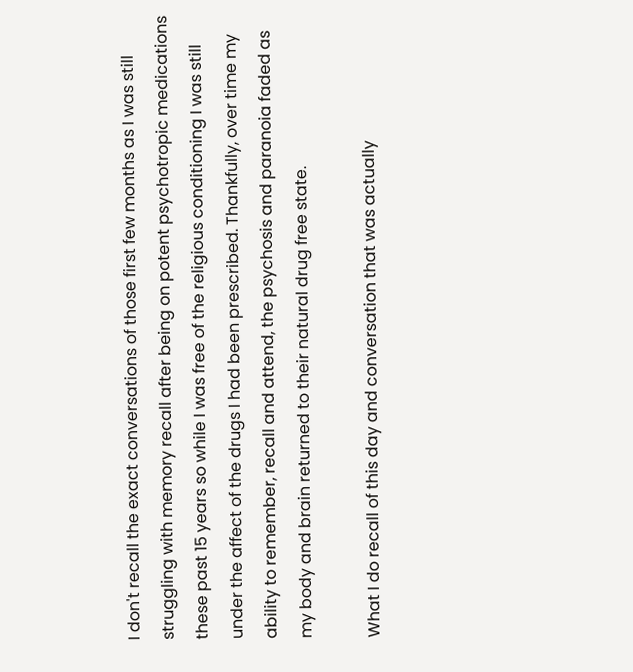I don't recall the exact conversations of those first few months as I was still struggling with memory recall after being on potent psychotropic medications these past 15 years so while I was free of the religious conditioning I was still under the affect of the drugs I had been prescribed. Thankfully, over time my ability to remember, recall and attend, the psychosis and paranoia faded as my body and brain returned to their natural drug free state.

What I do recall of this day and conversation that was actually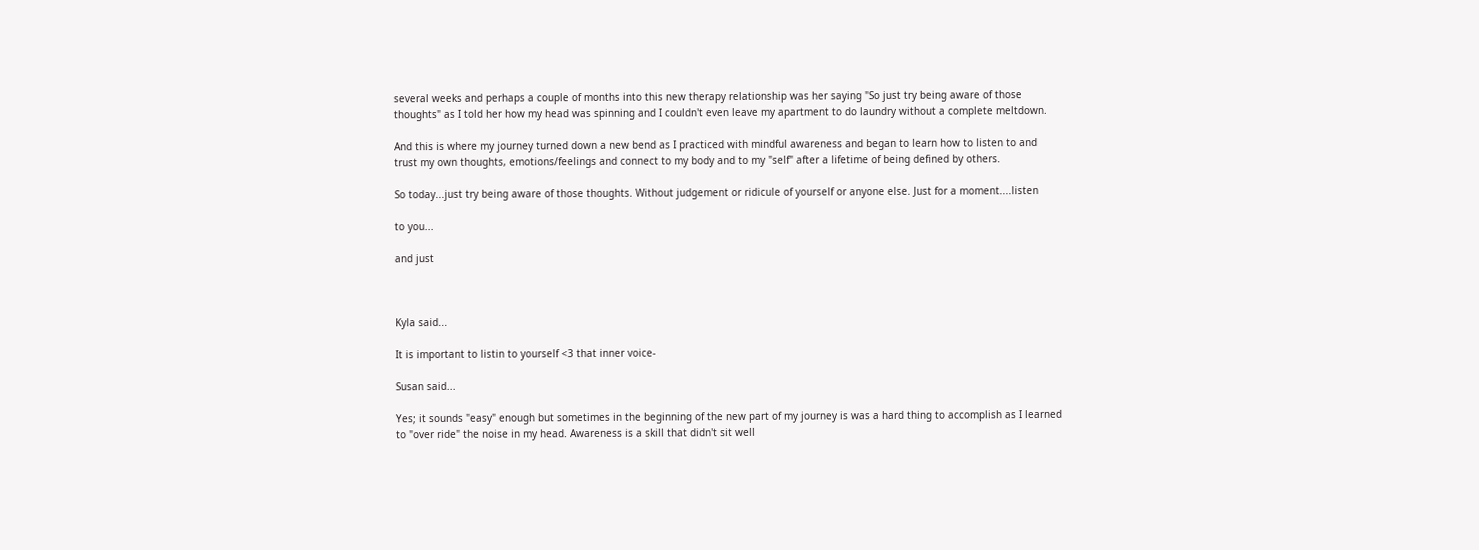several weeks and perhaps a couple of months into this new therapy relationship was her saying "So just try being aware of those thoughts" as I told her how my head was spinning and I couldn't even leave my apartment to do laundry without a complete meltdown.

And this is where my journey turned down a new bend as I practiced with mindful awareness and began to learn how to listen to and trust my own thoughts, emotions/feelings and connect to my body and to my "self" after a lifetime of being defined by others.

So today...just try being aware of those thoughts. Without judgement or ridicule of yourself or anyone else. Just for a moment....listen

to you...

and just



Kyla said...

It is important to listin to yourself <3 that inner voice-

Susan said...

Yes; it sounds "easy" enough but sometimes in the beginning of the new part of my journey is was a hard thing to accomplish as I learned to "over ride" the noise in my head. Awareness is a skill that didn't sit well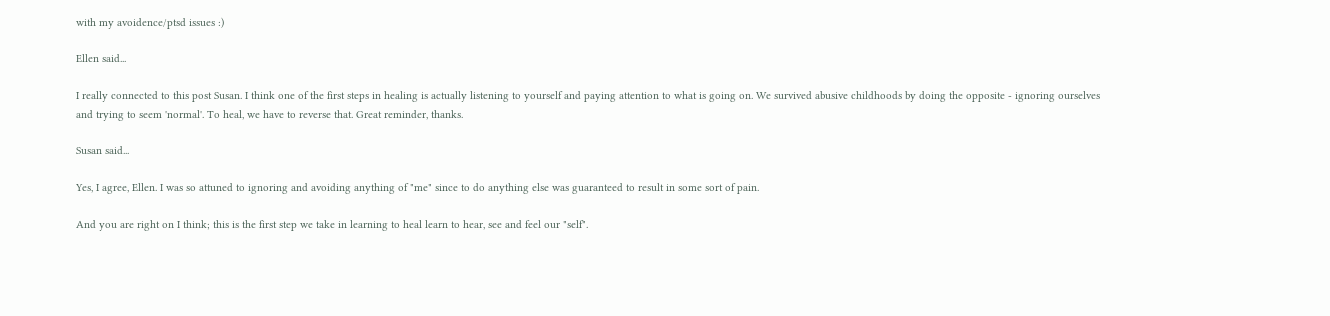with my avoidence/ptsd issues :)

Ellen said...

I really connected to this post Susan. I think one of the first steps in healing is actually listening to yourself and paying attention to what is going on. We survived abusive childhoods by doing the opposite - ignoring ourselves and trying to seem 'normal'. To heal, we have to reverse that. Great reminder, thanks.

Susan said...

Yes, I agree, Ellen. I was so attuned to ignoring and avoiding anything of "me" since to do anything else was guaranteed to result in some sort of pain.

And you are right on I think; this is the first step we take in learning to heal learn to hear, see and feel our "self".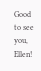Good to see you, Ellen!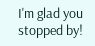I'm glad you stopped by!